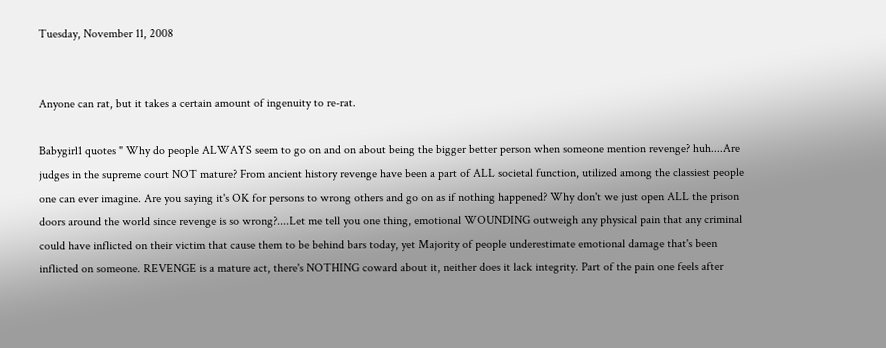Tuesday, November 11, 2008


Anyone can rat, but it takes a certain amount of ingenuity to re-rat.

Babygirl1 quotes " Why do people ALWAYS seem to go on and on about being the bigger better person when someone mention revenge? huh....Are judges in the supreme court NOT mature? From ancient history revenge have been a part of ALL societal function, utilized among the classiest people one can ever imagine. Are you saying it's OK for persons to wrong others and go on as if nothing happened? Why don't we just open ALL the prison doors around the world since revenge is so wrong?....Let me tell you one thing, emotional WOUNDING outweigh any physical pain that any criminal could have inflicted on their victim that cause them to be behind bars today, yet Majority of people underestimate emotional damage that's been inflicted on someone. REVENGE is a mature act, there's NOTHING coward about it, neither does it lack integrity. Part of the pain one feels after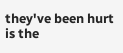they've been hurt is the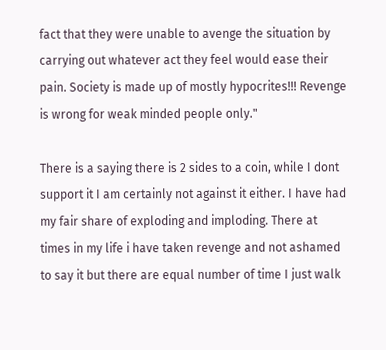fact that they were unable to avenge the situation by carrying out whatever act they feel would ease their pain. Society is made up of mostly hypocrites!!! Revenge is wrong for weak minded people only."

There is a saying there is 2 sides to a coin, while I dont support it I am certainly not against it either. I have had my fair share of exploding and imploding. There at times in my life i have taken revenge and not ashamed to say it but there are equal number of time I just walk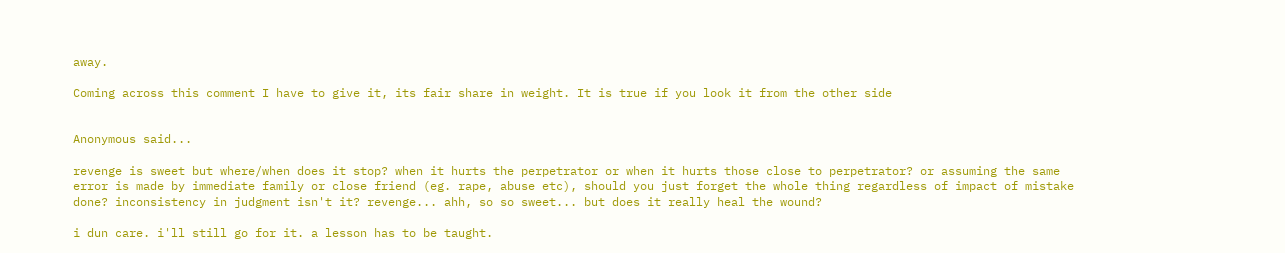away.

Coming across this comment I have to give it, its fair share in weight. It is true if you look it from the other side


Anonymous said...

revenge is sweet but where/when does it stop? when it hurts the perpetrator or when it hurts those close to perpetrator? or assuming the same error is made by immediate family or close friend (eg. rape, abuse etc), should you just forget the whole thing regardless of impact of mistake done? inconsistency in judgment isn't it? revenge... ahh, so so sweet... but does it really heal the wound?

i dun care. i'll still go for it. a lesson has to be taught.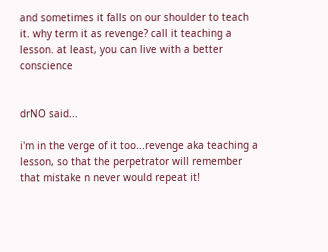and sometimes it falls on our shoulder to teach it. why term it as revenge? call it teaching a lesson. at least, you can live with a better conscience


drNO said...

i'm in the verge of it too...revenge aka teaching a lesson, so that the perpetrator will remember that mistake n never would repeat it!